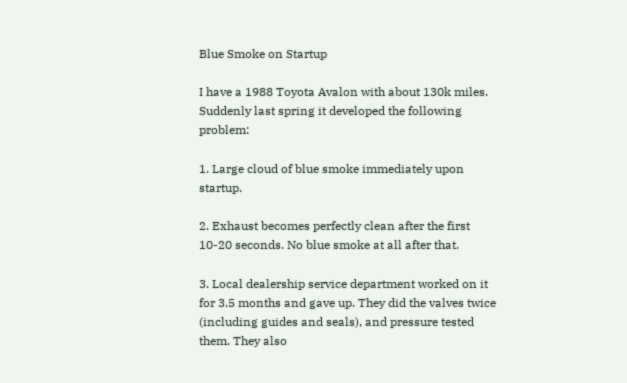Blue Smoke on Startup

I have a 1988 Toyota Avalon with about 130k miles. Suddenly last spring it developed the following problem:

1. Large cloud of blue smoke immediately upon startup.

2. Exhaust becomes perfectly clean after the first 10-20 seconds. No blue smoke at all after that.

3. Local dealership service department worked on it for 3.5 months and gave up. They did the valves twice (including guides and seals), and pressure tested them. They also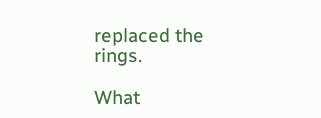replaced the rings.

What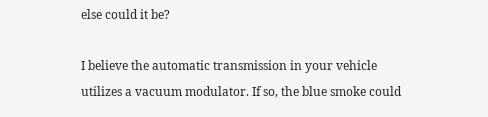else could it be?

I believe the automatic transmission in your vehicle utilizes a vacuum modulator. If so, the blue smoke could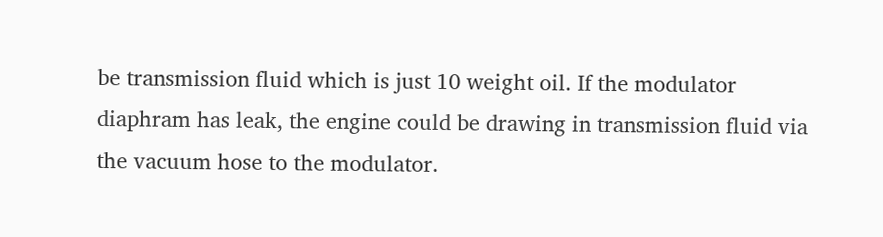be transmission fluid which is just 10 weight oil. If the modulator diaphram has leak, the engine could be drawing in transmission fluid via the vacuum hose to the modulator.